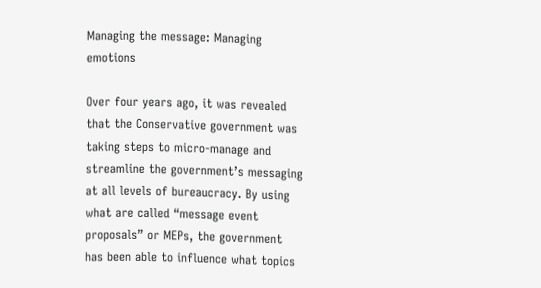Managing the message: Managing emotions

Over four years ago, it was revealed that the Conservative government was taking steps to micro-manage and streamline the government’s messaging at all levels of bureaucracy. By using what are called “message event proposals” or MEPs, the government has been able to influence what topics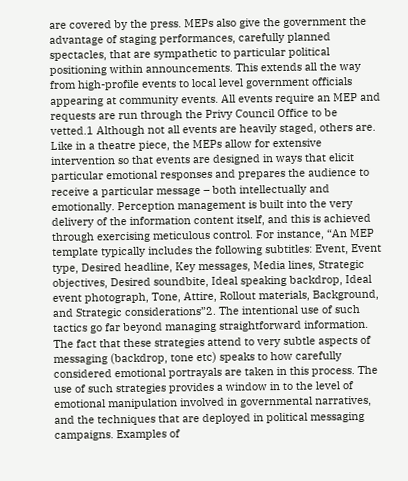are covered by the press. MEPs also give the government the advantage of staging performances, carefully planned spectacles, that are sympathetic to particular political positioning within announcements. This extends all the way from high-profile events to local level government officials appearing at community events. All events require an MEP and requests are run through the Privy Council Office to be vetted.1 Although not all events are heavily staged, others are. Like in a theatre piece, the MEPs allow for extensive intervention so that events are designed in ways that elicit particular emotional responses and prepares the audience to receive a particular message – both intellectually and emotionally. Perception management is built into the very delivery of the information content itself, and this is achieved through exercising meticulous control. For instance, “An MEP template typically includes the following subtitles: Event, Event type, Desired headline, Key messages, Media lines, Strategic objectives, Desired soundbite, Ideal speaking backdrop, Ideal event photograph, Tone, Attire, Rollout materials, Background, and Strategic considerations”2. The intentional use of such tactics go far beyond managing straightforward information. The fact that these strategies attend to very subtle aspects of messaging (backdrop, tone etc) speaks to how carefully considered emotional portrayals are taken in this process. The use of such strategies provides a window in to the level of emotional manipulation involved in governmental narratives, and the techniques that are deployed in political messaging campaigns. Examples of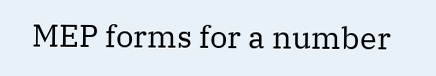MEP forms for a number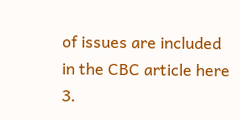of issues are included in the CBC article here 3.